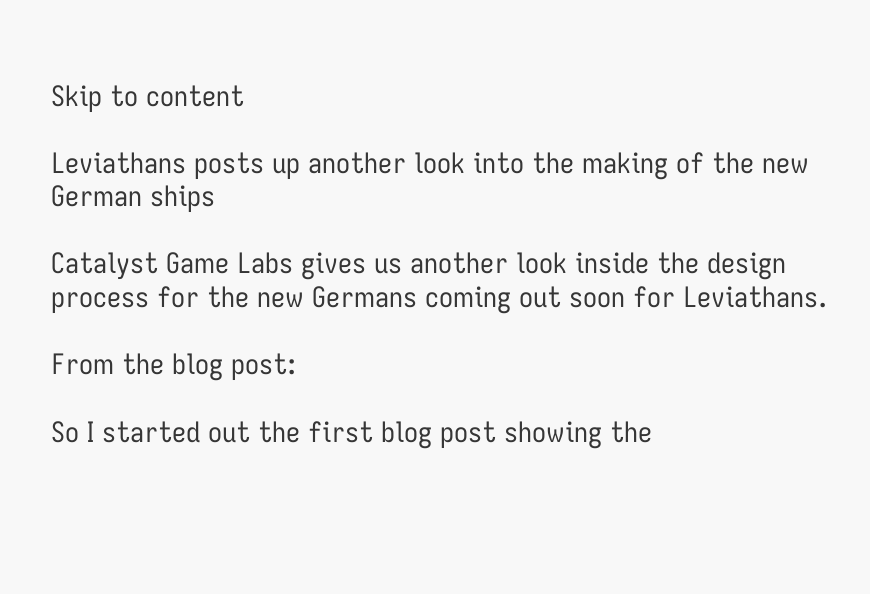Skip to content

Leviathans posts up another look into the making of the new German ships

Catalyst Game Labs gives us another look inside the design process for the new Germans coming out soon for Leviathans.

From the blog post:

So I started out the first blog post showing the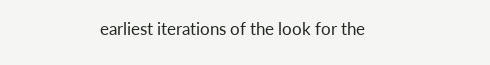earliest iterations of the look for the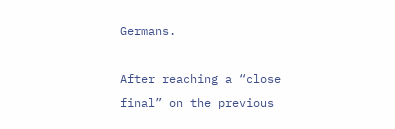Germans.

After reaching a “close final” on the previous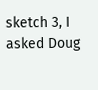sketch 3, I asked Doug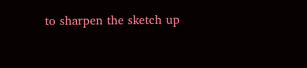to sharpen the sketch up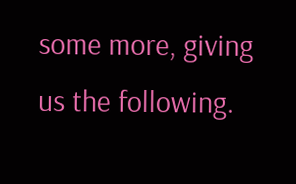some more, giving us the following.